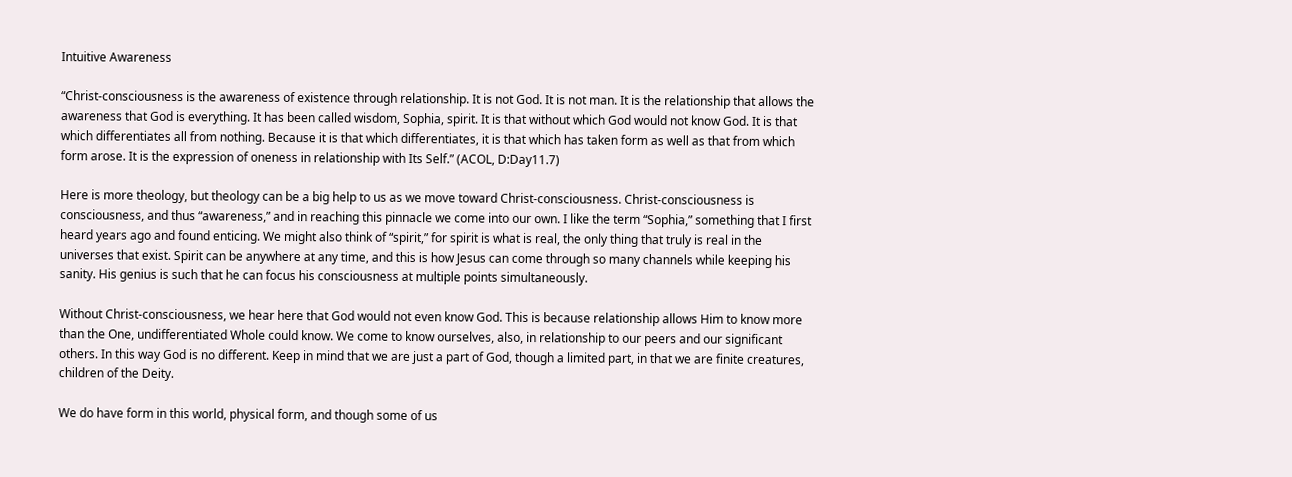Intuitive Awareness

“Christ-consciousness is the awareness of existence through relationship. It is not God. It is not man. It is the relationship that allows the awareness that God is everything. It has been called wisdom, Sophia, spirit. It is that without which God would not know God. It is that which differentiates all from nothing. Because it is that which differentiates, it is that which has taken form as well as that from which form arose. It is the expression of oneness in relationship with Its Self.” (ACOL, D:Day11.7)

Here is more theology, but theology can be a big help to us as we move toward Christ-consciousness. Christ-consciousness is consciousness, and thus “awareness,” and in reaching this pinnacle we come into our own. I like the term “Sophia,” something that I first heard years ago and found enticing. We might also think of “spirit,” for spirit is what is real, the only thing that truly is real in the universes that exist. Spirit can be anywhere at any time, and this is how Jesus can come through so many channels while keeping his sanity. His genius is such that he can focus his consciousness at multiple points simultaneously.

Without Christ-consciousness, we hear here that God would not even know God. This is because relationship allows Him to know more than the One, undifferentiated Whole could know. We come to know ourselves, also, in relationship to our peers and our significant others. In this way God is no different. Keep in mind that we are just a part of God, though a limited part, in that we are finite creatures, children of the Deity.

We do have form in this world, physical form, and though some of us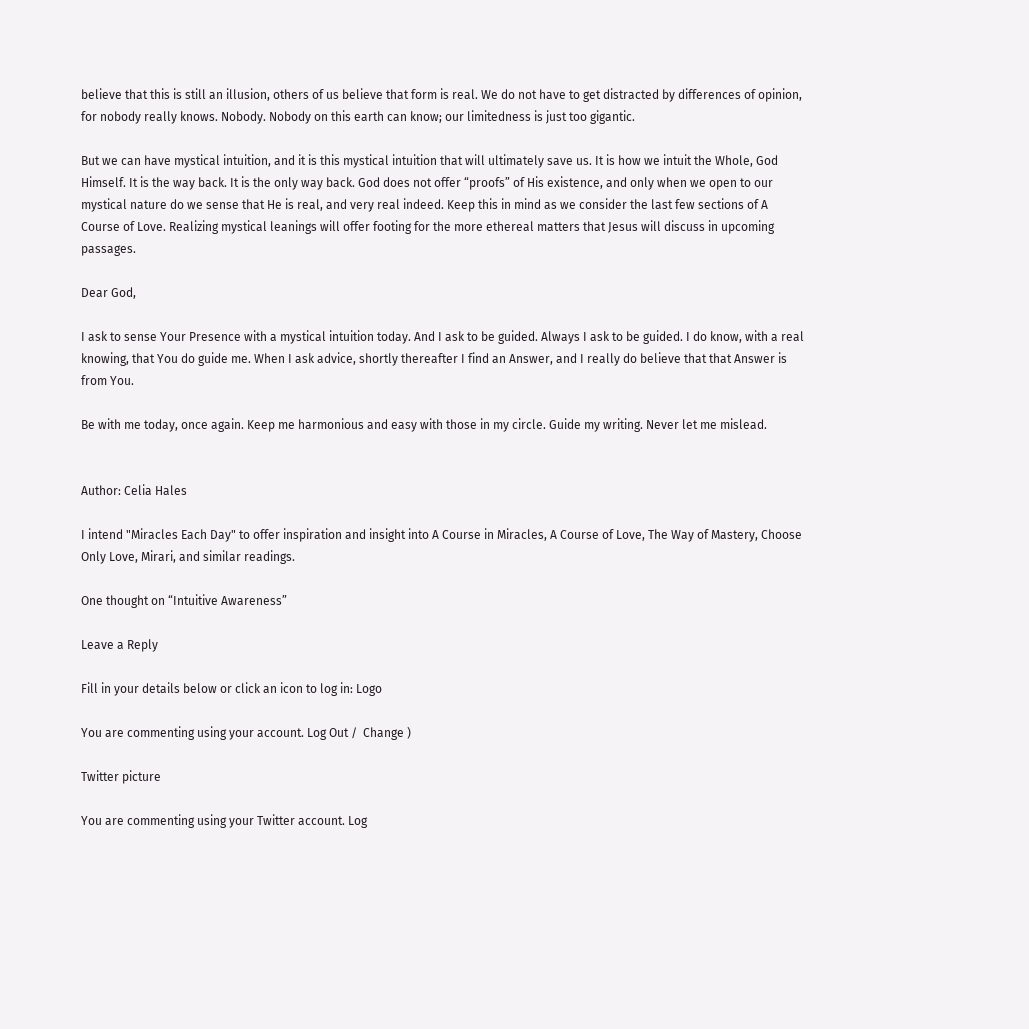believe that this is still an illusion, others of us believe that form is real. We do not have to get distracted by differences of opinion, for nobody really knows. Nobody. Nobody on this earth can know; our limitedness is just too gigantic.

But we can have mystical intuition, and it is this mystical intuition that will ultimately save us. It is how we intuit the Whole, God Himself. It is the way back. It is the only way back. God does not offer “proofs” of His existence, and only when we open to our mystical nature do we sense that He is real, and very real indeed. Keep this in mind as we consider the last few sections of A Course of Love. Realizing mystical leanings will offer footing for the more ethereal matters that Jesus will discuss in upcoming passages.

Dear God,

I ask to sense Your Presence with a mystical intuition today. And I ask to be guided. Always I ask to be guided. I do know, with a real knowing, that You do guide me. When I ask advice, shortly thereafter I find an Answer, and I really do believe that that Answer is from You.

Be with me today, once again. Keep me harmonious and easy with those in my circle. Guide my writing. Never let me mislead.


Author: Celia Hales

I intend "Miracles Each Day" to offer inspiration and insight into A Course in Miracles, A Course of Love, The Way of Mastery, Choose Only Love, Mirari, and similar readings.

One thought on “Intuitive Awareness”

Leave a Reply

Fill in your details below or click an icon to log in: Logo

You are commenting using your account. Log Out /  Change )

Twitter picture

You are commenting using your Twitter account. Log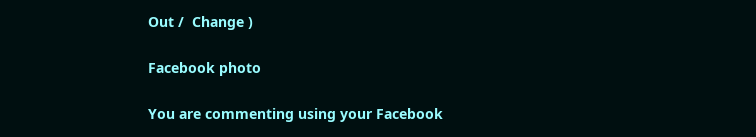Out /  Change )

Facebook photo

You are commenting using your Facebook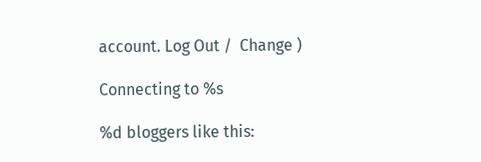account. Log Out /  Change )

Connecting to %s

%d bloggers like this: